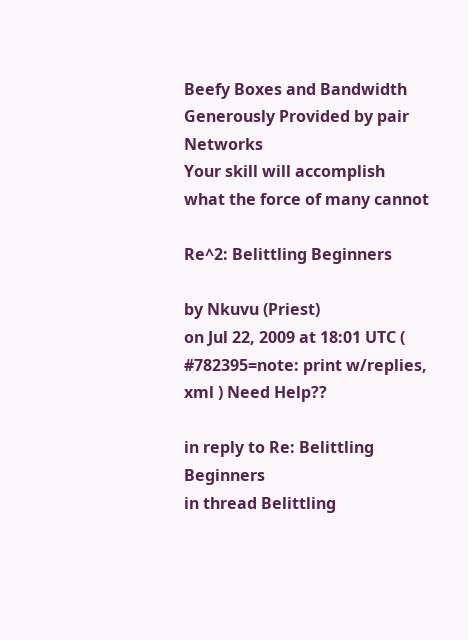Beefy Boxes and Bandwidth Generously Provided by pair Networks
Your skill will accomplish
what the force of many cannot

Re^2: Belittling Beginners

by Nkuvu (Priest)
on Jul 22, 2009 at 18:01 UTC ( #782395=note: print w/replies, xml ) Need Help??

in reply to Re: Belittling Beginners
in thread Belittling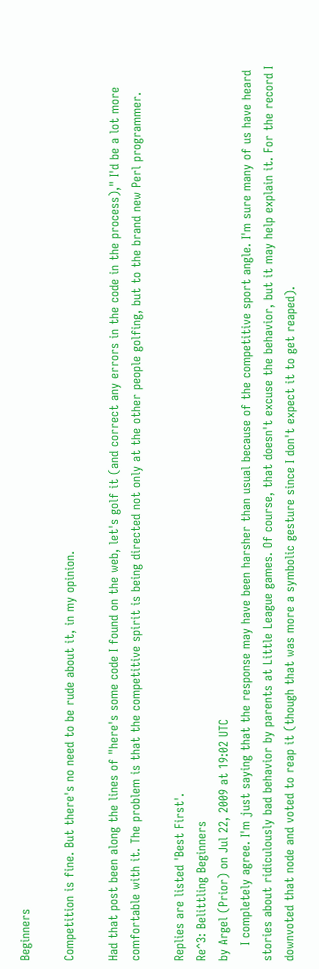Beginners

Competition is fine. But there's no need to be rude about it, in my opinion.

Had that post been along the lines of "here's some code I found on the web, let's golf it (and correct any errors in the code in the process)," I'd be a lot more comfortable with it. The problem is that the competitive spirit is being directed not only at the other people golfing, but to the brand new Perl programmer.

Replies are listed 'Best First'.
Re^3: Belittling Beginners
by Argel (Prior) on Jul 22, 2009 at 19:02 UTC
    I completely agree. I'm just saying that the response may have been harsher than usual because of the competitive sport angle. I'm sure many of us have heard stories about ridiculously bad behavior by parents at Little League games. Of course, that doesn't excuse the behavior, but it may help explain it. For the record I downvoted that node and voted to reap it (though that was more a symbolic gesture since I don't expect it to get reaped).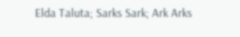Elda Taluta; Sarks Sark; Ark Arks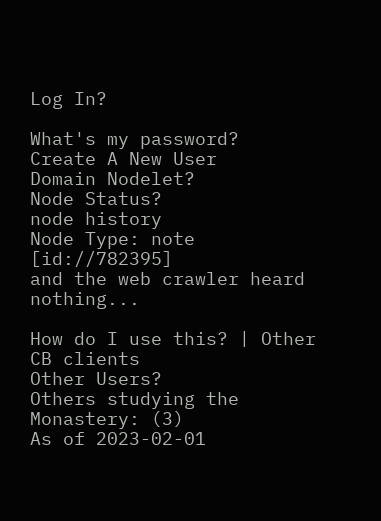Log In?

What's my password?
Create A New User
Domain Nodelet?
Node Status?
node history
Node Type: note [id://782395]
and the web crawler heard nothing...

How do I use this? | Other CB clients
Other Users?
Others studying the Monastery: (3)
As of 2023-02-01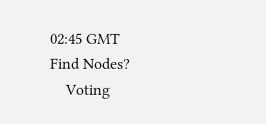02:45 GMT
Find Nodes?
    Voting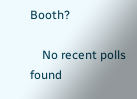Booth?

    No recent polls found